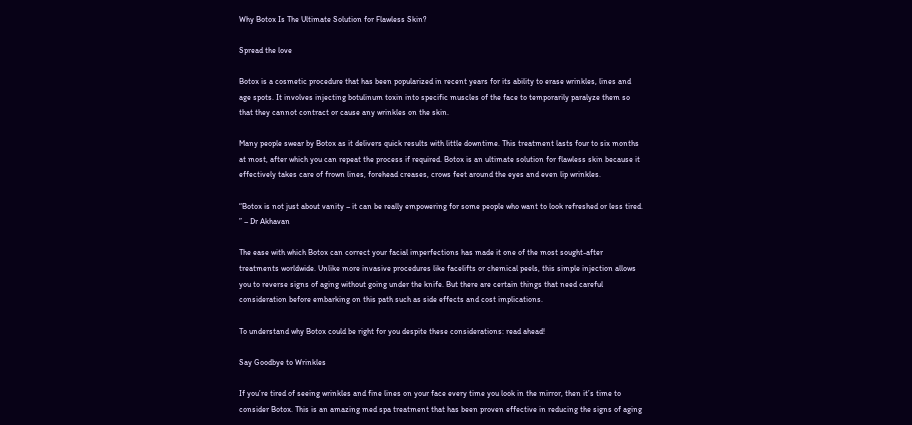Why Botox Is The Ultimate Solution for Flawless Skin?

Spread the love

Botox is a cosmetic procedure that has been popularized in recent years for its ability to erase wrinkles, lines and age spots. It involves injecting botulinum toxin into specific muscles of the face to temporarily paralyze them so that they cannot contract or cause any wrinkles on the skin.

Many people swear by Botox as it delivers quick results with little downtime. This treatment lasts four to six months at most, after which you can repeat the process if required. Botox is an ultimate solution for flawless skin because it effectively takes care of frown lines, forehead creases, crows feet around the eyes and even lip wrinkles.

“Botox is not just about vanity – it can be really empowering for some people who want to look refreshed or less tired. ” – Dr Akhavan

The ease with which Botox can correct your facial imperfections has made it one of the most sought-after treatments worldwide. Unlike more invasive procedures like facelifts or chemical peels, this simple injection allows you to reverse signs of aging without going under the knife. But there are certain things that need careful consideration before embarking on this path such as side effects and cost implications.

To understand why Botox could be right for you despite these considerations: read ahead!

Say Goodbye to Wrinkles

If you’re tired of seeing wrinkles and fine lines on your face every time you look in the mirror, then it’s time to consider Botox. This is an amazing med spa treatment that has been proven effective in reducing the signs of aging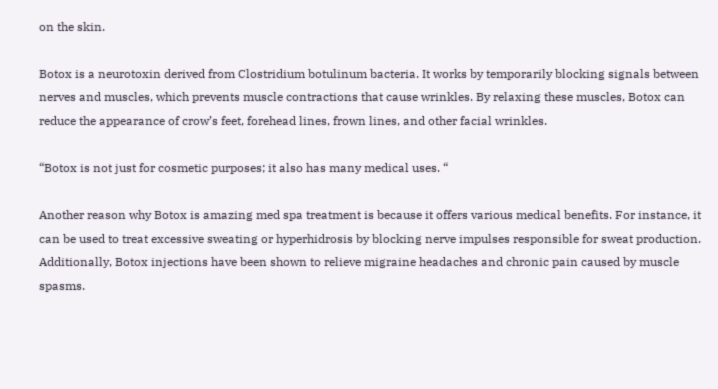on the skin.

Botox is a neurotoxin derived from Clostridium botulinum bacteria. It works by temporarily blocking signals between nerves and muscles, which prevents muscle contractions that cause wrinkles. By relaxing these muscles, Botox can reduce the appearance of crow’s feet, forehead lines, frown lines, and other facial wrinkles.

“Botox is not just for cosmetic purposes; it also has many medical uses. “

Another reason why Botox is amazing med spa treatment is because it offers various medical benefits. For instance, it can be used to treat excessive sweating or hyperhidrosis by blocking nerve impulses responsible for sweat production. Additionally, Botox injections have been shown to relieve migraine headaches and chronic pain caused by muscle spasms.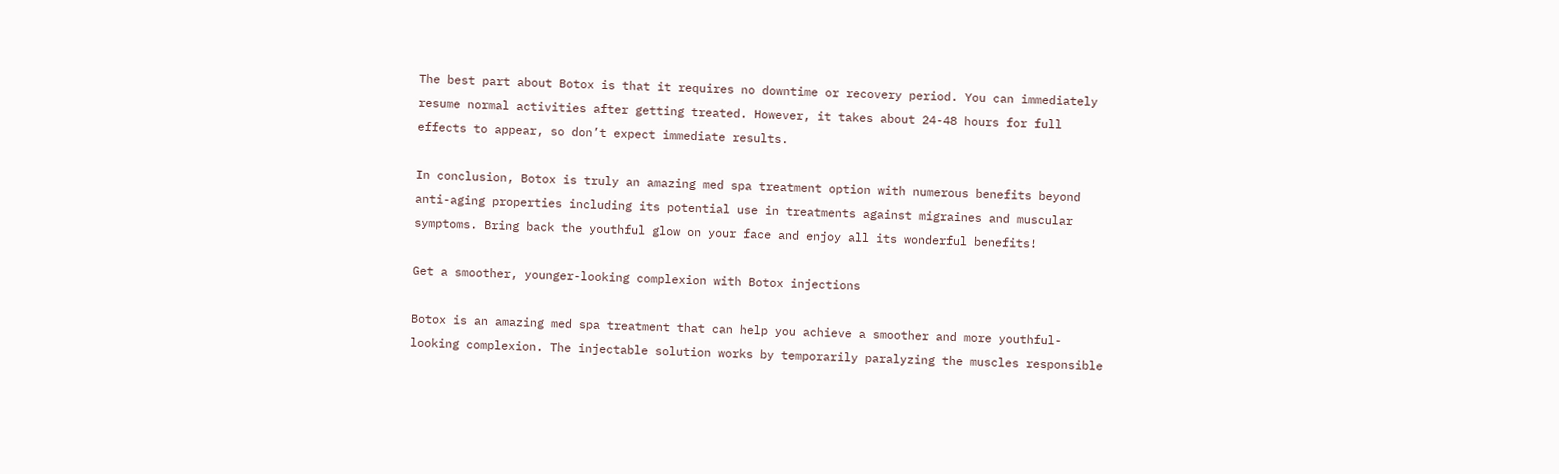The best part about Botox is that it requires no downtime or recovery period. You can immediately resume normal activities after getting treated. However, it takes about 24-48 hours for full effects to appear, so don’t expect immediate results.

In conclusion, Botox is truly an amazing med spa treatment option with numerous benefits beyond anti-aging properties including its potential use in treatments against migraines and muscular symptoms. Bring back the youthful glow on your face and enjoy all its wonderful benefits!

Get a smoother, younger-looking complexion with Botox injections

Botox is an amazing med spa treatment that can help you achieve a smoother and more youthful-looking complexion. The injectable solution works by temporarily paralyzing the muscles responsible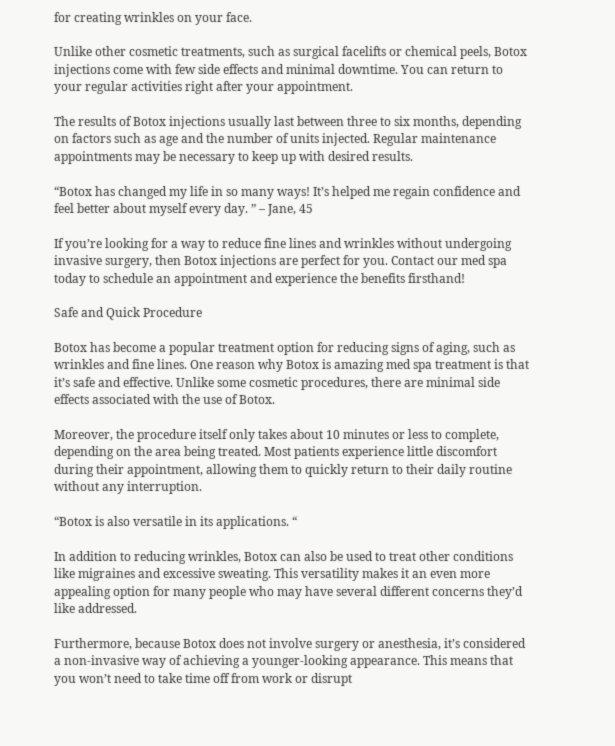for creating wrinkles on your face.

Unlike other cosmetic treatments, such as surgical facelifts or chemical peels, Botox injections come with few side effects and minimal downtime. You can return to your regular activities right after your appointment.

The results of Botox injections usually last between three to six months, depending on factors such as age and the number of units injected. Regular maintenance appointments may be necessary to keep up with desired results.

“Botox has changed my life in so many ways! It’s helped me regain confidence and feel better about myself every day. ” – Jane, 45

If you’re looking for a way to reduce fine lines and wrinkles without undergoing invasive surgery, then Botox injections are perfect for you. Contact our med spa today to schedule an appointment and experience the benefits firsthand!

Safe and Quick Procedure

Botox has become a popular treatment option for reducing signs of aging, such as wrinkles and fine lines. One reason why Botox is amazing med spa treatment is that it’s safe and effective. Unlike some cosmetic procedures, there are minimal side effects associated with the use of Botox.

Moreover, the procedure itself only takes about 10 minutes or less to complete, depending on the area being treated. Most patients experience little discomfort during their appointment, allowing them to quickly return to their daily routine without any interruption.

“Botox is also versatile in its applications. “

In addition to reducing wrinkles, Botox can also be used to treat other conditions like migraines and excessive sweating. This versatility makes it an even more appealing option for many people who may have several different concerns they’d like addressed.

Furthermore, because Botox does not involve surgery or anesthesia, it’s considered a non-invasive way of achieving a younger-looking appearance. This means that you won’t need to take time off from work or disrupt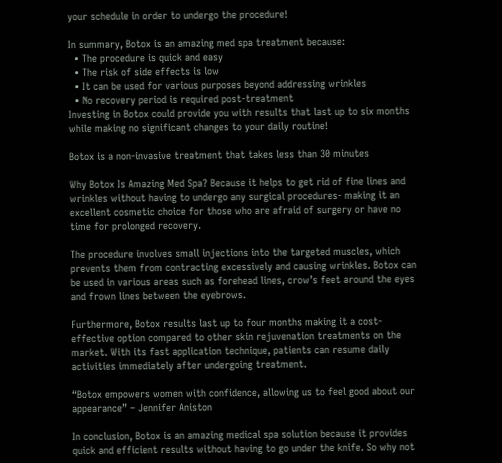your schedule in order to undergo the procedure!

In summary, Botox is an amazing med spa treatment because:
  • The procedure is quick and easy
  • The risk of side effects is low
  • It can be used for various purposes beyond addressing wrinkles
  • No recovery period is required post-treatment
Investing in Botox could provide you with results that last up to six months while making no significant changes to your daily routine!

Botox is a non-invasive treatment that takes less than 30 minutes

Why Botox Is Amazing Med Spa? Because it helps to get rid of fine lines and wrinkles without having to undergo any surgical procedures- making it an excellent cosmetic choice for those who are afraid of surgery or have no time for prolonged recovery.

The procedure involves small injections into the targeted muscles, which prevents them from contracting excessively and causing wrinkles. Botox can be used in various areas such as forehead lines, crow’s feet around the eyes and frown lines between the eyebrows.

Furthermore, Botox results last up to four months making it a cost-effective option compared to other skin rejuvenation treatments on the market. With its fast application technique, patients can resume daily activities immediately after undergoing treatment.

“Botox empowers women with confidence, allowing us to feel good about our appearance” – Jennifer Aniston

In conclusion, Botox is an amazing medical spa solution because it provides quick and efficient results without having to go under the knife. So why not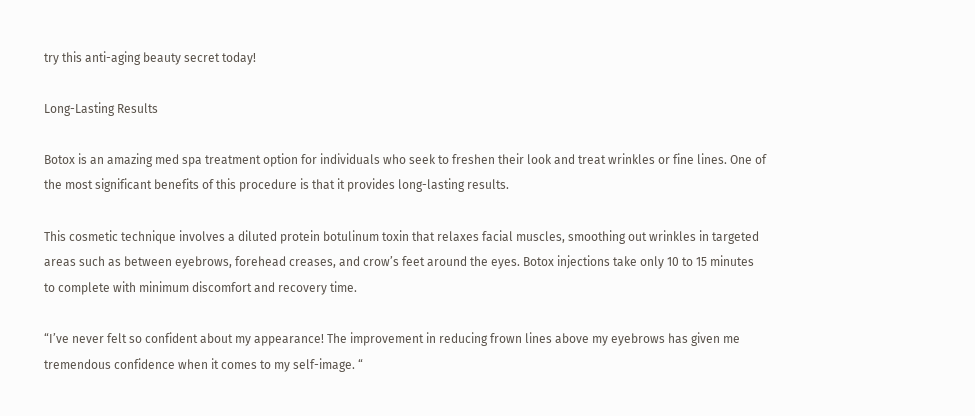try this anti-aging beauty secret today!

Long-Lasting Results

Botox is an amazing med spa treatment option for individuals who seek to freshen their look and treat wrinkles or fine lines. One of the most significant benefits of this procedure is that it provides long-lasting results.

This cosmetic technique involves a diluted protein botulinum toxin that relaxes facial muscles, smoothing out wrinkles in targeted areas such as between eyebrows, forehead creases, and crow’s feet around the eyes. Botox injections take only 10 to 15 minutes to complete with minimum discomfort and recovery time.

“I’ve never felt so confident about my appearance! The improvement in reducing frown lines above my eyebrows has given me tremendous confidence when it comes to my self-image. “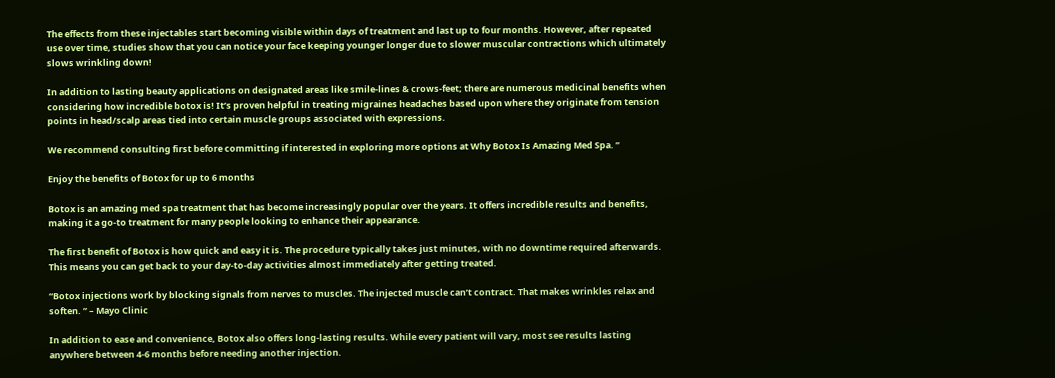The effects from these injectables start becoming visible within days of treatment and last up to four months. However, after repeated use over time, studies show that you can notice your face keeping younger longer due to slower muscular contractions which ultimately slows wrinkling down!

In addition to lasting beauty applications on designated areas like smile-lines & crows-feet; there are numerous medicinal benefits when considering how incredible botox is! It’s proven helpful in treating migraines headaches based upon where they originate from tension points in head/scalp areas tied into certain muscle groups associated with expressions.

We recommend consulting first before committing if interested in exploring more options at Why Botox Is Amazing Med Spa. ”

Enjoy the benefits of Botox for up to 6 months

Botox is an amazing med spa treatment that has become increasingly popular over the years. It offers incredible results and benefits, making it a go-to treatment for many people looking to enhance their appearance.

The first benefit of Botox is how quick and easy it is. The procedure typically takes just minutes, with no downtime required afterwards. This means you can get back to your day-to-day activities almost immediately after getting treated.

“Botox injections work by blocking signals from nerves to muscles. The injected muscle can’t contract. That makes wrinkles relax and soften. ” – Mayo Clinic

In addition to ease and convenience, Botox also offers long-lasting results. While every patient will vary, most see results lasting anywhere between 4-6 months before needing another injection.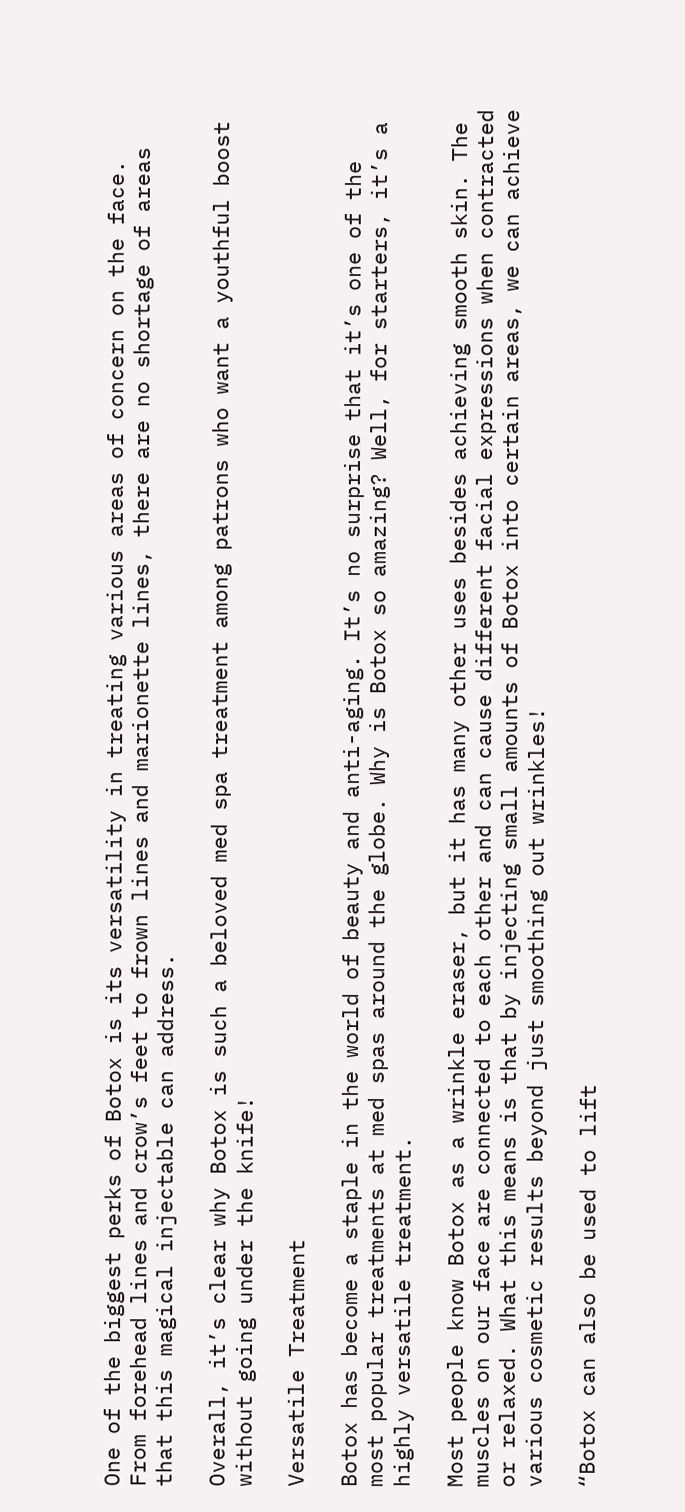One of the biggest perks of Botox is its versatility in treating various areas of concern on the face. From forehead lines and crow’s feet to frown lines and marionette lines, there are no shortage of areas that this magical injectable can address.

Overall, it’s clear why Botox is such a beloved med spa treatment among patrons who want a youthful boost without going under the knife!

Versatile Treatment

Botox has become a staple in the world of beauty and anti-aging. It’s no surprise that it’s one of the most popular treatments at med spas around the globe. Why is Botox so amazing? Well, for starters, it’s a highly versatile treatment.

Most people know Botox as a wrinkle eraser, but it has many other uses besides achieving smooth skin. The muscles on our face are connected to each other and can cause different facial expressions when contracted or relaxed. What this means is that by injecting small amounts of Botox into certain areas, we can achieve various cosmetic results beyond just smoothing out wrinkles!

“Botox can also be used to lift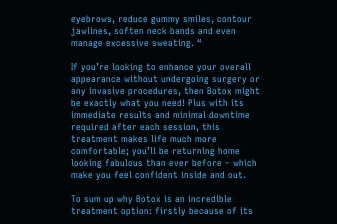eyebrows, reduce gummy smiles, contour jawlines, soften neck bands and even manage excessive sweating. “

If you’re looking to enhance your overall appearance without undergoing surgery or any invasive procedures, then Botox might be exactly what you need! Plus with its immediate results and minimal downtime required after each session, this treatment makes life much more comfortable; you’ll be returning home looking fabulous than ever before – which make you feel confident inside and out.

To sum up why Botox is an incredible treatment option: firstly because of its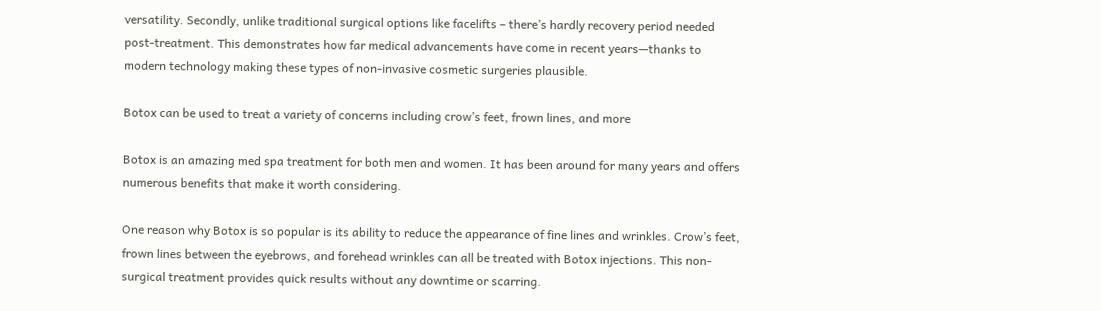versatility. Secondly, unlike traditional surgical options like facelifts – there’s hardly recovery period needed post-treatment. This demonstrates how far medical advancements have come in recent years—thanks to modern technology making these types of non-invasive cosmetic surgeries plausible.

Botox can be used to treat a variety of concerns including crow’s feet, frown lines, and more

Botox is an amazing med spa treatment for both men and women. It has been around for many years and offers numerous benefits that make it worth considering.

One reason why Botox is so popular is its ability to reduce the appearance of fine lines and wrinkles. Crow’s feet, frown lines between the eyebrows, and forehead wrinkles can all be treated with Botox injections. This non-surgical treatment provides quick results without any downtime or scarring.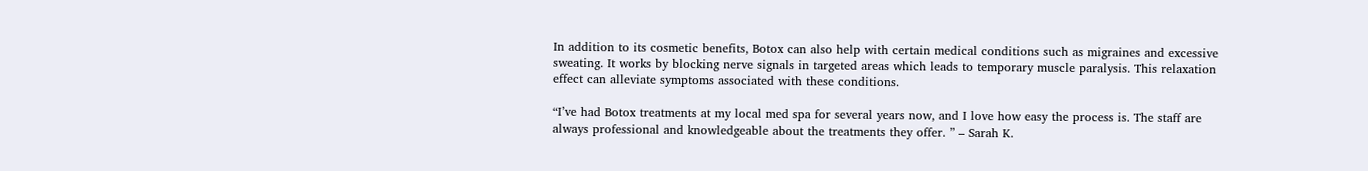In addition to its cosmetic benefits, Botox can also help with certain medical conditions such as migraines and excessive sweating. It works by blocking nerve signals in targeted areas which leads to temporary muscle paralysis. This relaxation effect can alleviate symptoms associated with these conditions.

“I’ve had Botox treatments at my local med spa for several years now, and I love how easy the process is. The staff are always professional and knowledgeable about the treatments they offer. ” – Sarah K.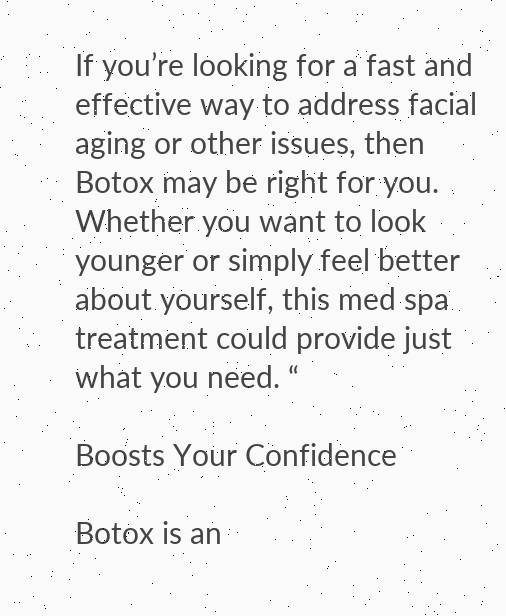If you’re looking for a fast and effective way to address facial aging or other issues, then Botox may be right for you. Whether you want to look younger or simply feel better about yourself, this med spa treatment could provide just what you need. “

Boosts Your Confidence

Botox is an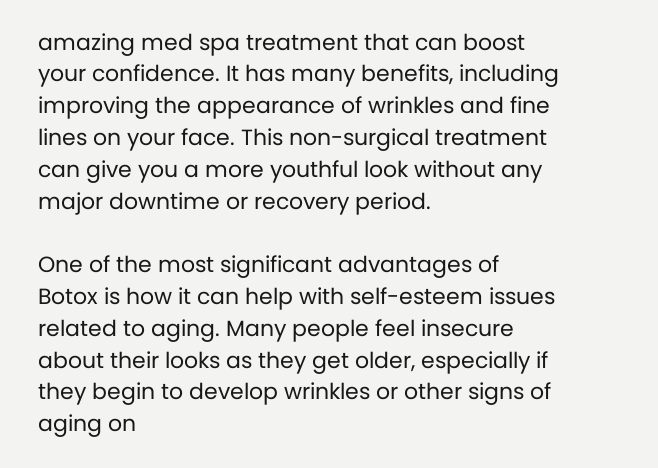amazing med spa treatment that can boost your confidence. It has many benefits, including improving the appearance of wrinkles and fine lines on your face. This non-surgical treatment can give you a more youthful look without any major downtime or recovery period.

One of the most significant advantages of Botox is how it can help with self-esteem issues related to aging. Many people feel insecure about their looks as they get older, especially if they begin to develop wrinkles or other signs of aging on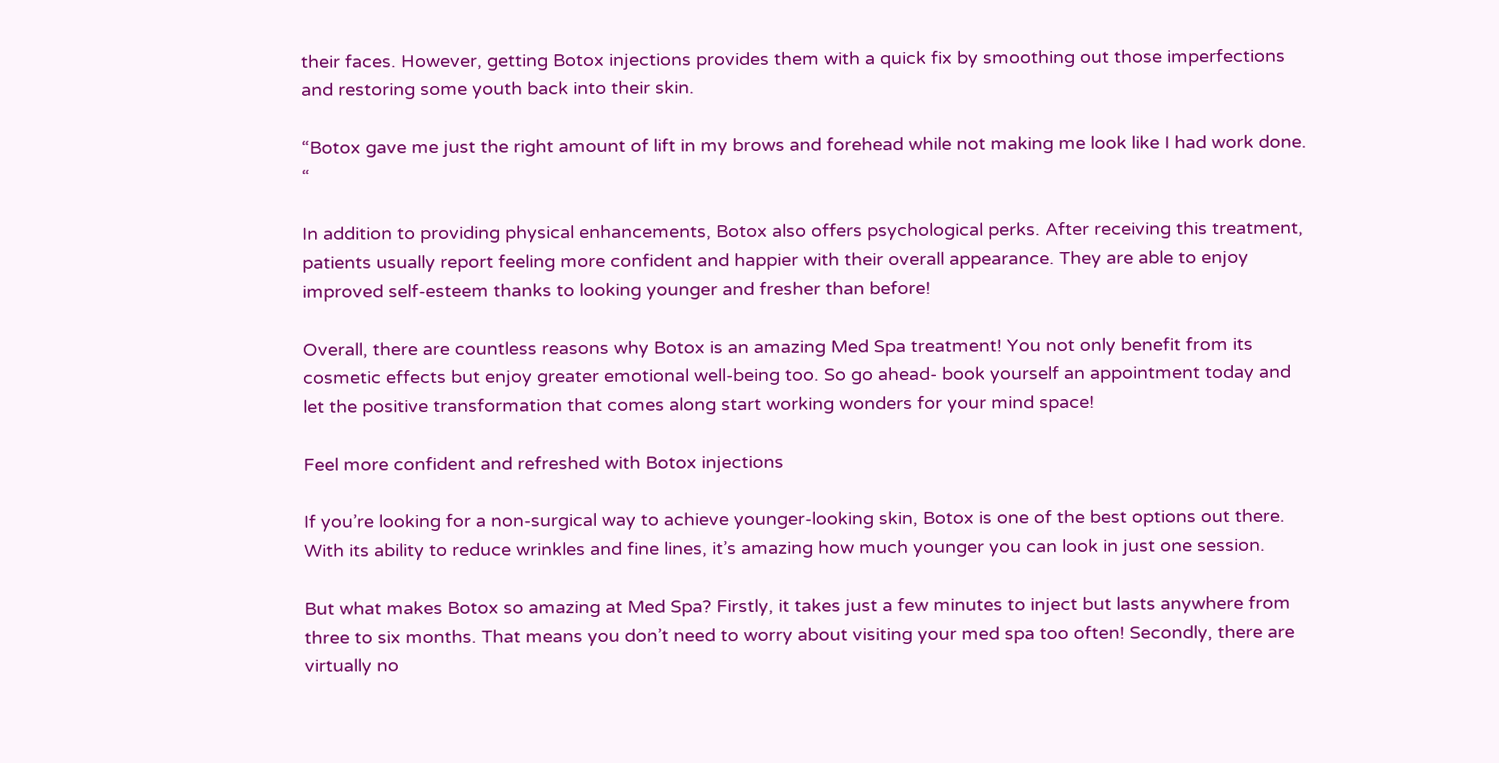their faces. However, getting Botox injections provides them with a quick fix by smoothing out those imperfections and restoring some youth back into their skin.

“Botox gave me just the right amount of lift in my brows and forehead while not making me look like I had work done. “

In addition to providing physical enhancements, Botox also offers psychological perks. After receiving this treatment, patients usually report feeling more confident and happier with their overall appearance. They are able to enjoy improved self-esteem thanks to looking younger and fresher than before!

Overall, there are countless reasons why Botox is an amazing Med Spa treatment! You not only benefit from its cosmetic effects but enjoy greater emotional well-being too. So go ahead- book yourself an appointment today and let the positive transformation that comes along start working wonders for your mind space!

Feel more confident and refreshed with Botox injections

If you’re looking for a non-surgical way to achieve younger-looking skin, Botox is one of the best options out there. With its ability to reduce wrinkles and fine lines, it’s amazing how much younger you can look in just one session.

But what makes Botox so amazing at Med Spa? Firstly, it takes just a few minutes to inject but lasts anywhere from three to six months. That means you don’t need to worry about visiting your med spa too often! Secondly, there are virtually no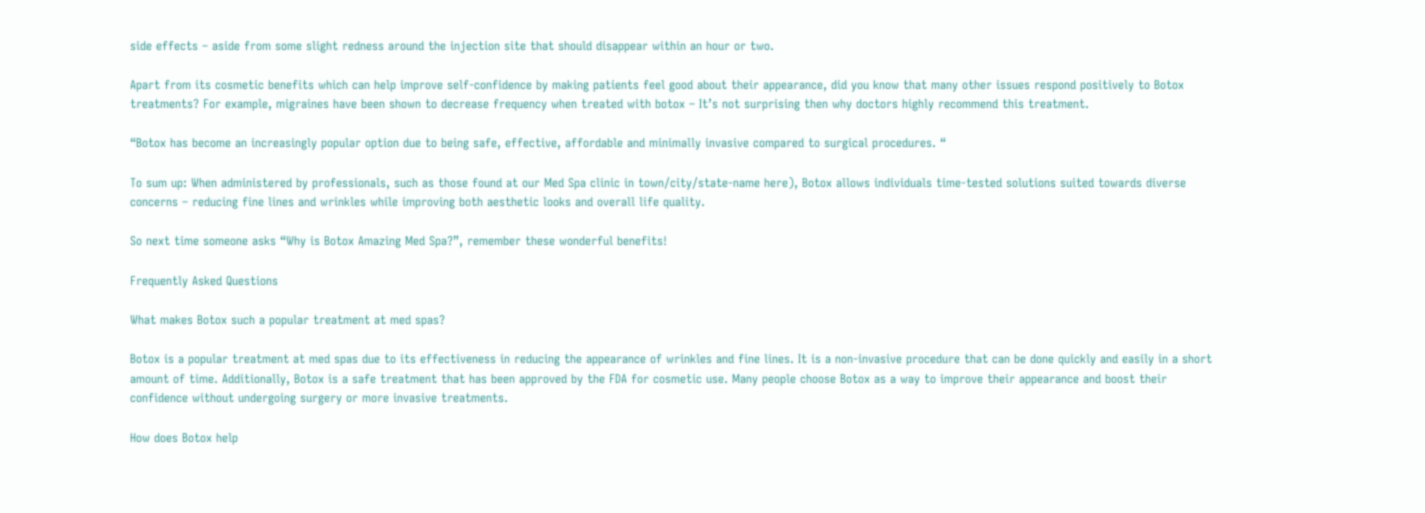side effects – aside from some slight redness around the injection site that should disappear within an hour or two.

Apart from its cosmetic benefits which can help improve self-confidence by making patients feel good about their appearance, did you know that many other issues respond positively to Botox treatments? For example, migraines have been shown to decrease frequency when treated with botox – It’s not surprising then why doctors highly recommend this treatment.

“Botox has become an increasingly popular option due to being safe, effective, affordable and minimally invasive compared to surgical procedures. “

To sum up: When administered by professionals, such as those found at our Med Spa clinic in town/city/state-name here), Botox allows individuals time-tested solutions suited towards diverse concerns – reducing fine lines and wrinkles while improving both aesthetic looks and overall life quality.

So next time someone asks “Why is Botox Amazing Med Spa?”, remember these wonderful benefits!

Frequently Asked Questions

What makes Botox such a popular treatment at med spas?

Botox is a popular treatment at med spas due to its effectiveness in reducing the appearance of wrinkles and fine lines. It is a non-invasive procedure that can be done quickly and easily in a short amount of time. Additionally, Botox is a safe treatment that has been approved by the FDA for cosmetic use. Many people choose Botox as a way to improve their appearance and boost their confidence without undergoing surgery or more invasive treatments.

How does Botox help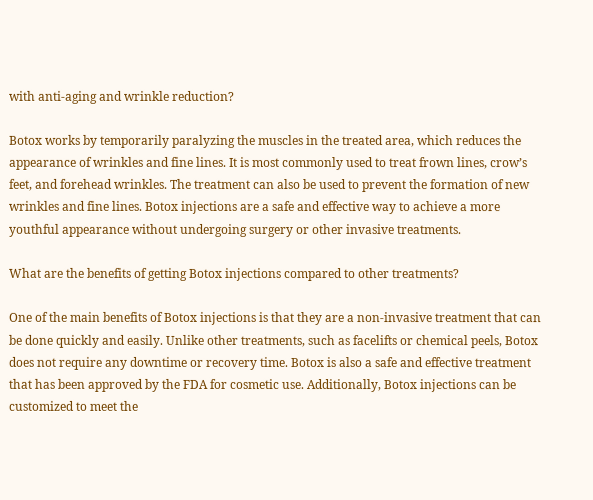with anti-aging and wrinkle reduction?

Botox works by temporarily paralyzing the muscles in the treated area, which reduces the appearance of wrinkles and fine lines. It is most commonly used to treat frown lines, crow’s feet, and forehead wrinkles. The treatment can also be used to prevent the formation of new wrinkles and fine lines. Botox injections are a safe and effective way to achieve a more youthful appearance without undergoing surgery or other invasive treatments.

What are the benefits of getting Botox injections compared to other treatments?

One of the main benefits of Botox injections is that they are a non-invasive treatment that can be done quickly and easily. Unlike other treatments, such as facelifts or chemical peels, Botox does not require any downtime or recovery time. Botox is also a safe and effective treatment that has been approved by the FDA for cosmetic use. Additionally, Botox injections can be customized to meet the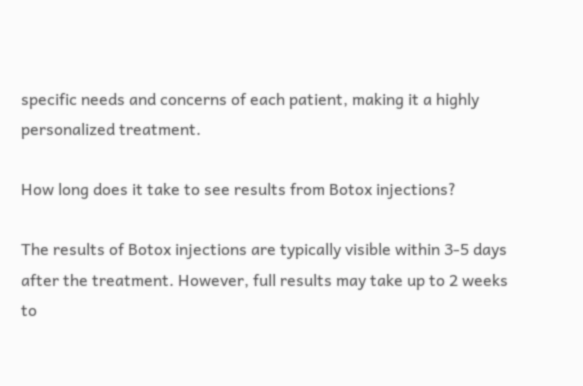specific needs and concerns of each patient, making it a highly personalized treatment.

How long does it take to see results from Botox injections?

The results of Botox injections are typically visible within 3-5 days after the treatment. However, full results may take up to 2 weeks to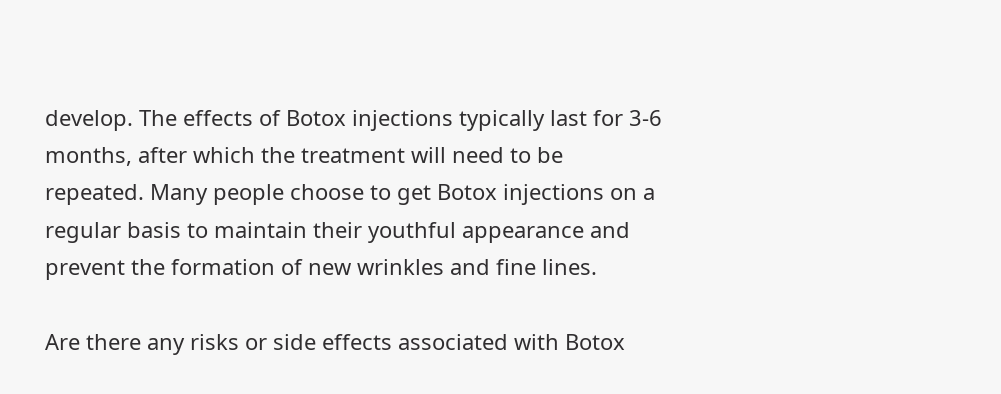develop. The effects of Botox injections typically last for 3-6 months, after which the treatment will need to be repeated. Many people choose to get Botox injections on a regular basis to maintain their youthful appearance and prevent the formation of new wrinkles and fine lines.

Are there any risks or side effects associated with Botox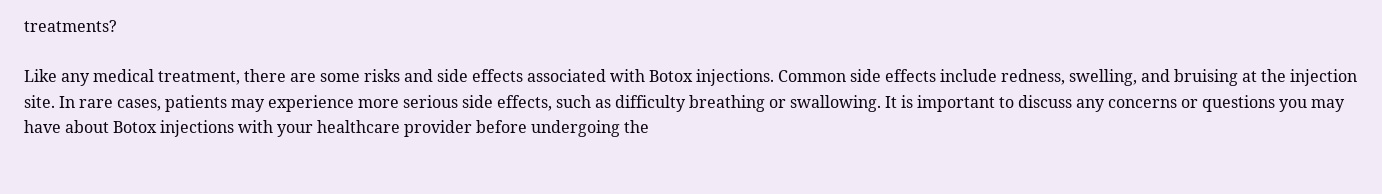treatments?

Like any medical treatment, there are some risks and side effects associated with Botox injections. Common side effects include redness, swelling, and bruising at the injection site. In rare cases, patients may experience more serious side effects, such as difficulty breathing or swallowing. It is important to discuss any concerns or questions you may have about Botox injections with your healthcare provider before undergoing the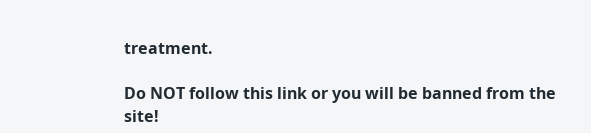treatment.

Do NOT follow this link or you will be banned from the site!